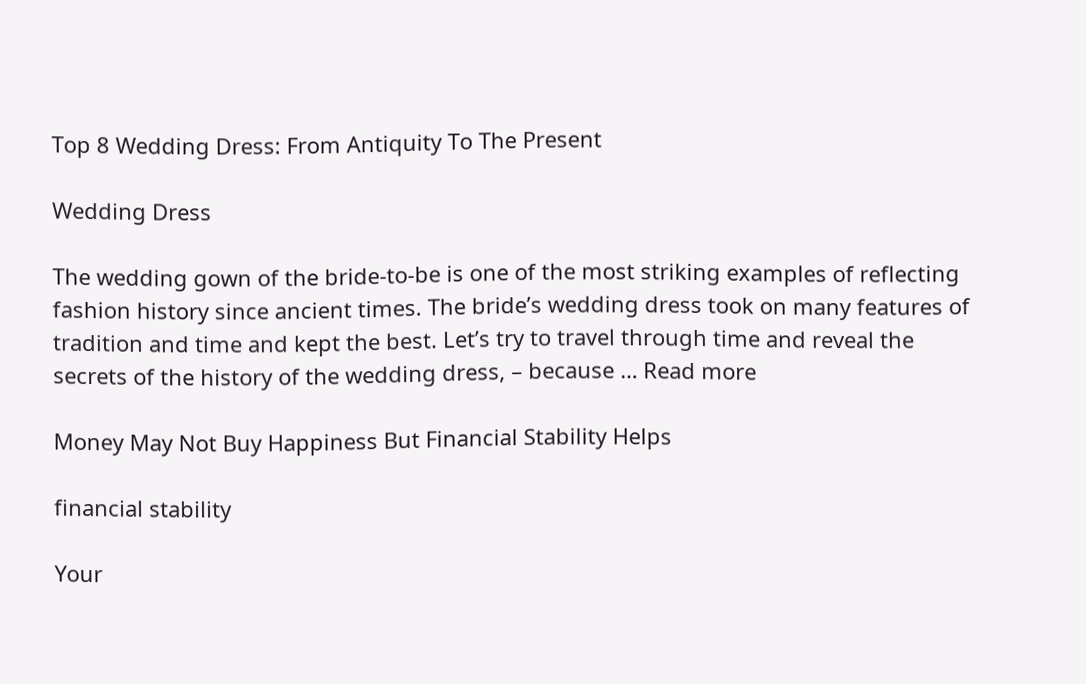Top 8 Wedding Dress: From Antiquity To The Present

Wedding Dress

The wedding gown of the bride-to-be is one of the most striking examples of reflecting fashion history since ancient times. The bride’s wedding dress took on many features of tradition and time and kept the best. Let’s try to travel through time and reveal the secrets of the history of the wedding dress, – because … Read more

Money May Not Buy Happiness But Financial Stability Helps

financial stability

Your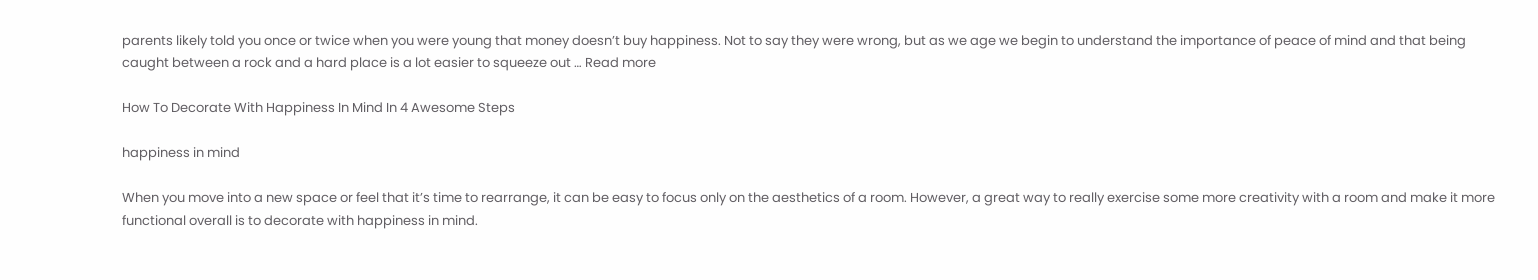parents likely told you once or twice when you were young that money doesn’t buy happiness. Not to say they were wrong, but as we age we begin to understand the importance of peace of mind and that being caught between a rock and a hard place is a lot easier to squeeze out … Read more

How To Decorate With Happiness In Mind In 4 Awesome Steps

happiness in mind

When you move into a new space or feel that it’s time to rearrange, it can be easy to focus only on the aesthetics of a room. However, a great way to really exercise some more creativity with a room and make it more functional overall is to decorate with happiness in mind.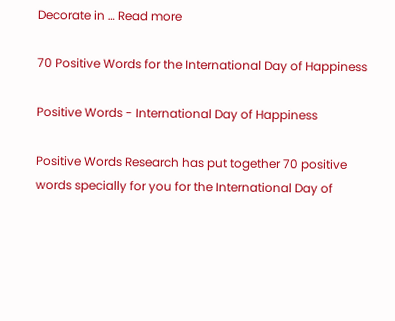Decorate in … Read more

70 Positive Words for the International Day of Happiness

Positive Words - International Day of Happiness

Positive Words Research has put together 70 positive words specially for you for the International Day of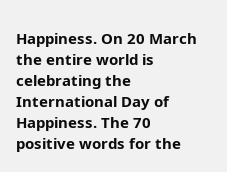Happiness. On 20 March the entire world is celebrating the International Day of Happiness. The 70 positive words for the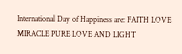International Day of Happiness are: FAITH LOVE MIRACLE PURE LOVE AND LIGHT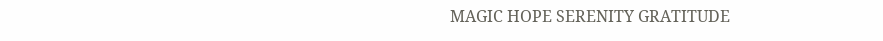MAGIC HOPE SERENITY GRATITUDE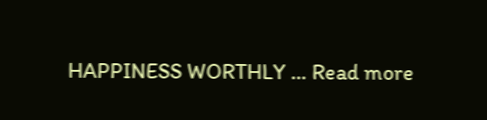HAPPINESS WORTHLY … Read more